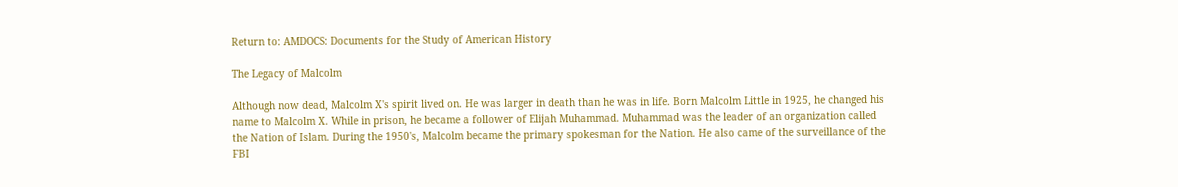Return to: AMDOCS: Documents for the Study of American History

The Legacy of Malcolm

Although now dead, Malcolm X's spirit lived on. He was larger in death than he was in life. Born Malcolm Little in 1925, he changed his name to Malcolm X. While in prison, he became a follower of Elijah Muhammad. Muhammad was the leader of an organization called the Nation of Islam. During the 1950's, Malcolm became the primary spokesman for the Nation. He also came of the surveillance of the FBI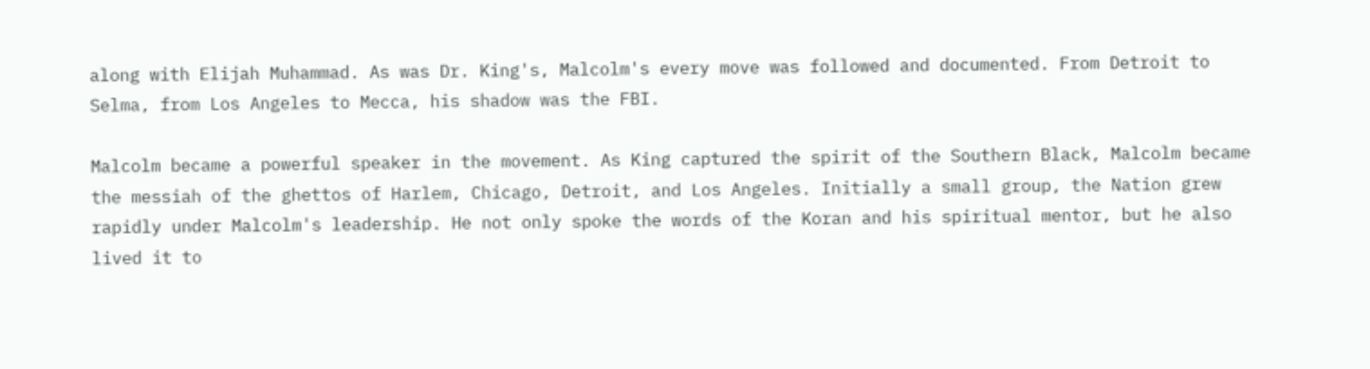along with Elijah Muhammad. As was Dr. King's, Malcolm's every move was followed and documented. From Detroit to Selma, from Los Angeles to Mecca, his shadow was the FBI.

Malcolm became a powerful speaker in the movement. As King captured the spirit of the Southern Black, Malcolm became the messiah of the ghettos of Harlem, Chicago, Detroit, and Los Angeles. Initially a small group, the Nation grew rapidly under Malcolm's leadership. He not only spoke the words of the Koran and his spiritual mentor, but he also lived it to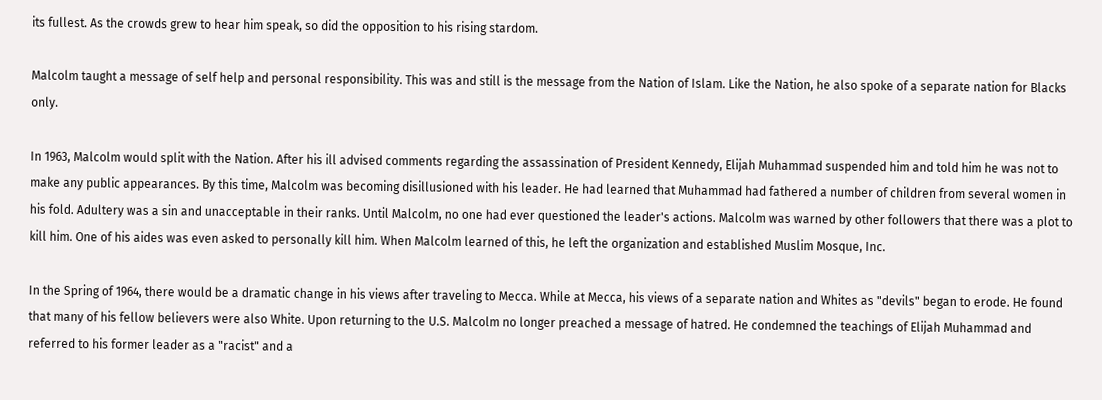its fullest. As the crowds grew to hear him speak, so did the opposition to his rising stardom.

Malcolm taught a message of self help and personal responsibility. This was and still is the message from the Nation of Islam. Like the Nation, he also spoke of a separate nation for Blacks only.

In 1963, Malcolm would split with the Nation. After his ill advised comments regarding the assassination of President Kennedy, Elijah Muhammad suspended him and told him he was not to make any public appearances. By this time, Malcolm was becoming disillusioned with his leader. He had learned that Muhammad had fathered a number of children from several women in his fold. Adultery was a sin and unacceptable in their ranks. Until Malcolm, no one had ever questioned the leader's actions. Malcolm was warned by other followers that there was a plot to kill him. One of his aides was even asked to personally kill him. When Malcolm learned of this, he left the organization and established Muslim Mosque, Inc.

In the Spring of 1964, there would be a dramatic change in his views after traveling to Mecca. While at Mecca, his views of a separate nation and Whites as "devils" began to erode. He found that many of his fellow believers were also White. Upon returning to the U.S. Malcolm no longer preached a message of hatred. He condemned the teachings of Elijah Muhammad and referred to his former leader as a "racist" and a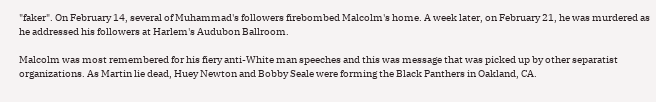"faker". On February 14, several of Muhammad's followers firebombed Malcolm's home. A week later, on February 21, he was murdered as he addressed his followers at Harlem's Audubon Ballroom.

Malcolm was most remembered for his fiery anti-White man speeches and this was message that was picked up by other separatist organizations. As Martin lie dead, Huey Newton and Bobby Seale were forming the Black Panthers in Oakland, CA.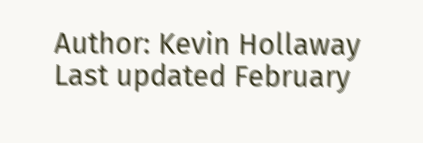Author: Kevin Hollaway
Last updated February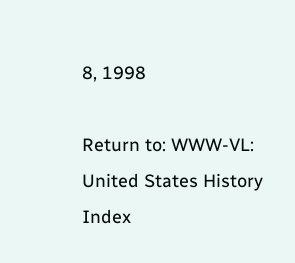8, 1998

Return to: WWW-VL: United States History Index